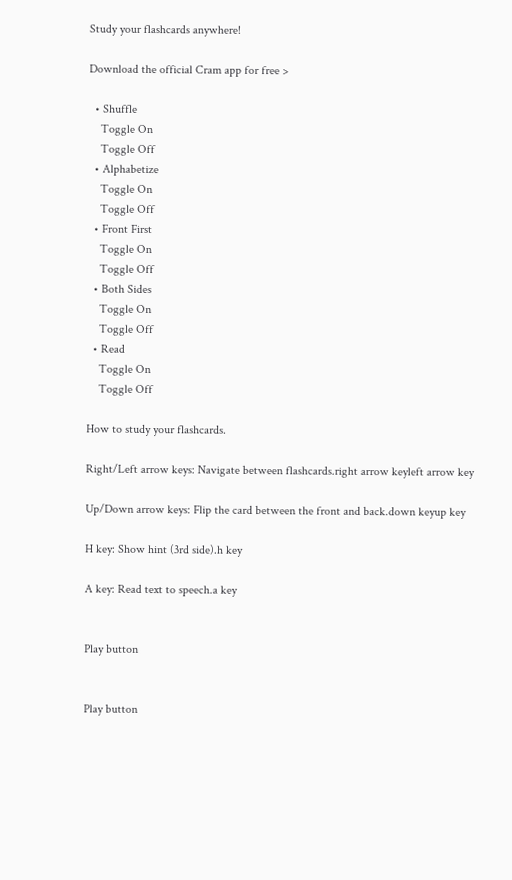Study your flashcards anywhere!

Download the official Cram app for free >

  • Shuffle
    Toggle On
    Toggle Off
  • Alphabetize
    Toggle On
    Toggle Off
  • Front First
    Toggle On
    Toggle Off
  • Both Sides
    Toggle On
    Toggle Off
  • Read
    Toggle On
    Toggle Off

How to study your flashcards.

Right/Left arrow keys: Navigate between flashcards.right arrow keyleft arrow key

Up/Down arrow keys: Flip the card between the front and back.down keyup key

H key: Show hint (3rd side).h key

A key: Read text to speech.a key


Play button


Play button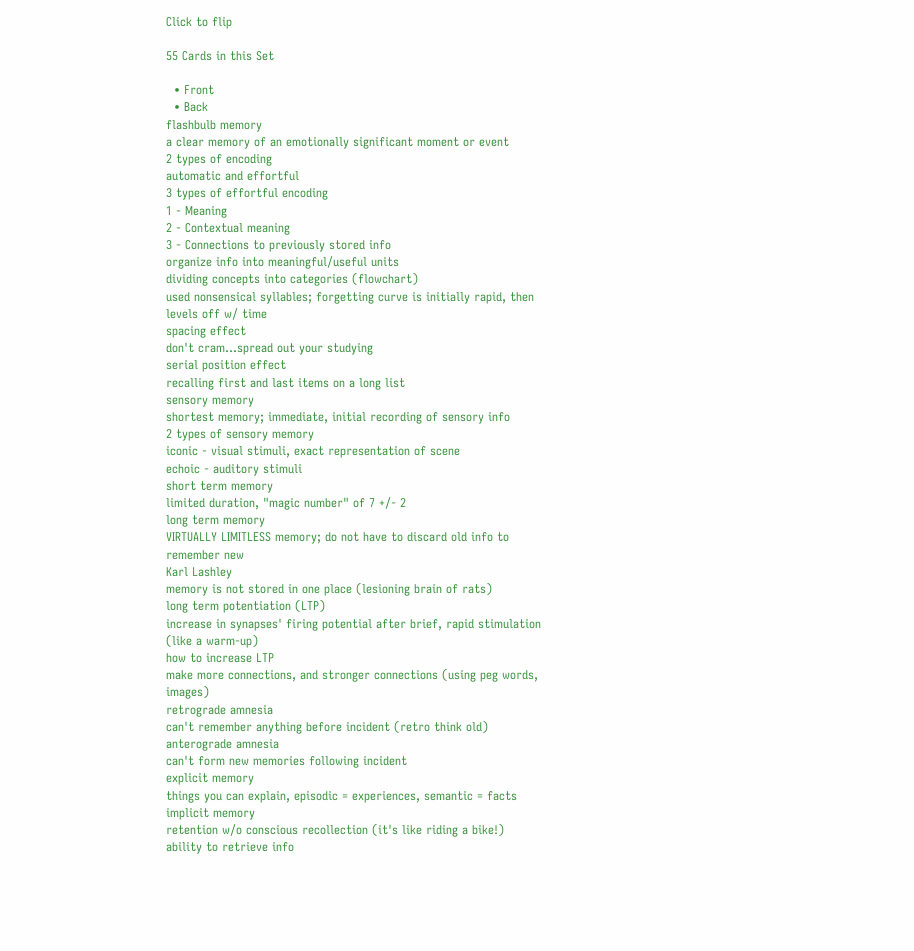Click to flip

55 Cards in this Set

  • Front
  • Back
flashbulb memory
a clear memory of an emotionally significant moment or event
2 types of encoding
automatic and effortful
3 types of effortful encoding
1 - Meaning
2 - Contextual meaning
3 - Connections to previously stored info
organize info into meaningful/useful units
dividing concepts into categories (flowchart)
used nonsensical syllables; forgetting curve is initially rapid, then levels off w/ time
spacing effect
don't cram...spread out your studying
serial position effect
recalling first and last items on a long list
sensory memory
shortest memory; immediate, initial recording of sensory info
2 types of sensory memory
iconic - visual stimuli, exact representation of scene
echoic - auditory stimuli
short term memory
limited duration, "magic number" of 7 +/- 2
long term memory
VIRTUALLY LIMITLESS memory; do not have to discard old info to remember new
Karl Lashley
memory is not stored in one place (lesioning brain of rats)
long term potentiation (LTP)
increase in synapses' firing potential after brief, rapid stimulation (like a warm-up)
how to increase LTP
make more connections, and stronger connections (using peg words, images)
retrograde amnesia
can't remember anything before incident (retro think old)
anterograde amnesia
can't form new memories following incident
explicit memory
things you can explain, episodic = experiences, semantic = facts
implicit memory
retention w/o conscious recollection (it's like riding a bike!)
ability to retrieve info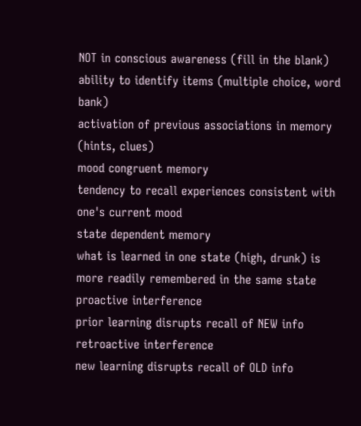NOT in conscious awareness (fill in the blank)
ability to identify items (multiple choice, word bank)
activation of previous associations in memory (hints, clues)
mood congruent memory
tendency to recall experiences consistent with one's current mood
state dependent memory
what is learned in one state (high, drunk) is more readily remembered in the same state
proactive interference
prior learning disrupts recall of NEW info
retroactive interference
new learning disrupts recall of OLD info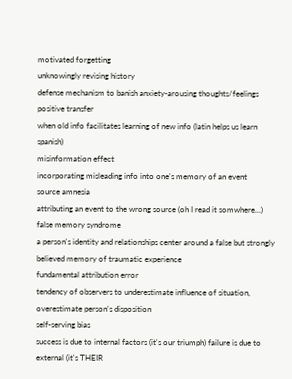motivated forgetting
unknowingly revising history
defense mechanism to banish anxiety-arousing thoughts/feelings
positive transfer
when old info facilitates learning of new info (latin helps us learn spanish)
misinformation effect
incorporating misleading info into one's memory of an event
source amnesia
attributing an event to the wrong source (oh I read it somwhere...)
false memory syndrome
a person's identity and relationships center around a false but strongly believed memory of traumatic experience
fundamental attribution error
tendency of observers to underestimate influence of situation, overestimate person's disposition
self-serving bias
success is due to internal factors (it's our triumph) failure is due to external (it's THEIR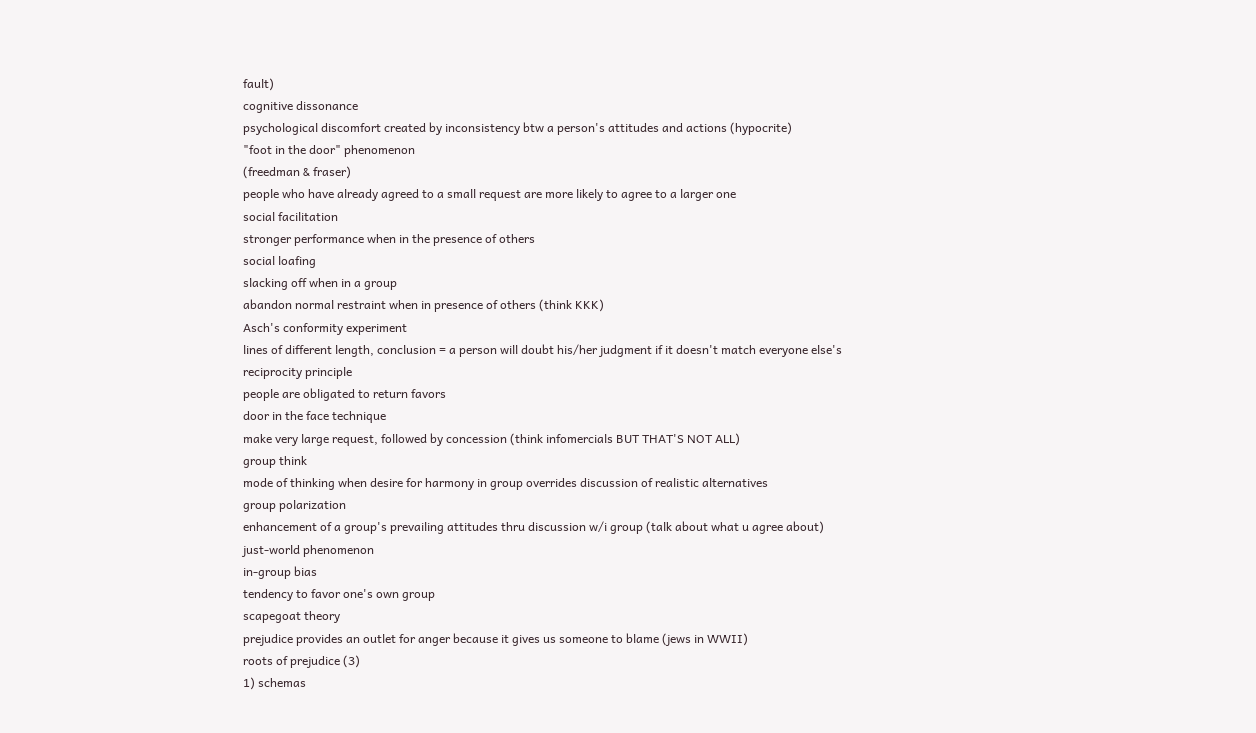fault)
cognitive dissonance
psychological discomfort created by inconsistency btw a person's attitudes and actions (hypocrite)
"foot in the door" phenomenon
(freedman & fraser)
people who have already agreed to a small request are more likely to agree to a larger one
social facilitation
stronger performance when in the presence of others
social loafing
slacking off when in a group
abandon normal restraint when in presence of others (think KKK)
Asch's conformity experiment
lines of different length, conclusion = a person will doubt his/her judgment if it doesn't match everyone else's
reciprocity principle
people are obligated to return favors
door in the face technique
make very large request, followed by concession (think infomercials BUT THAT'S NOT ALL)
group think
mode of thinking when desire for harmony in group overrides discussion of realistic alternatives
group polarization
enhancement of a group's prevailing attitudes thru discussion w/i group (talk about what u agree about)
just-world phenomenon
in-group bias
tendency to favor one's own group
scapegoat theory
prejudice provides an outlet for anger because it gives us someone to blame (jews in WWII)
roots of prejudice (3)
1) schemas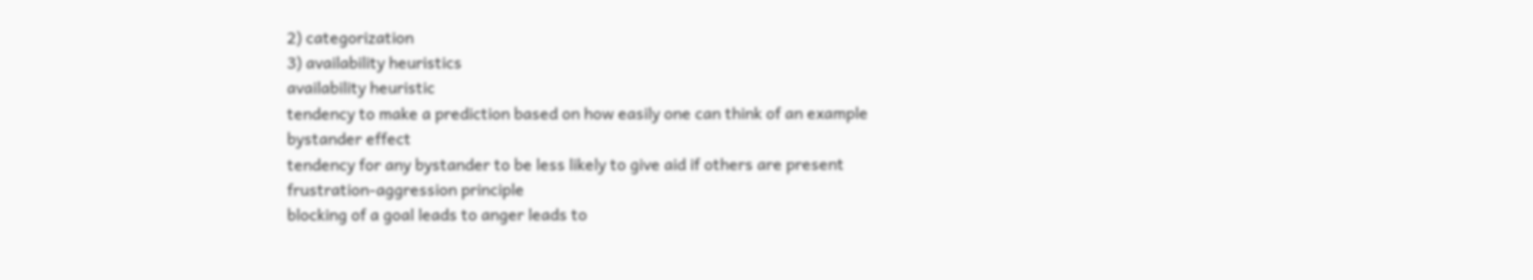2) categorization
3) availability heuristics
availability heuristic
tendency to make a prediction based on how easily one can think of an example
bystander effect
tendency for any bystander to be less likely to give aid if others are present
frustration-aggression principle
blocking of a goal leads to anger leads to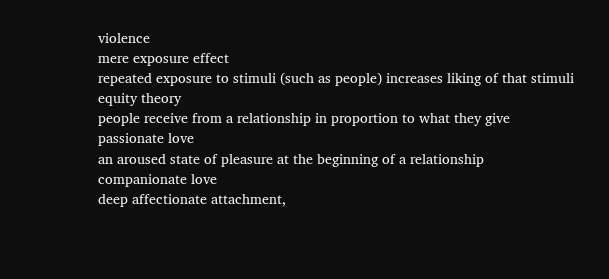violence
mere exposure effect
repeated exposure to stimuli (such as people) increases liking of that stimuli
equity theory
people receive from a relationship in proportion to what they give
passionate love
an aroused state of pleasure at the beginning of a relationship
companionate love
deep affectionate attachment,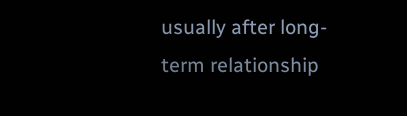usually after long-term relationship